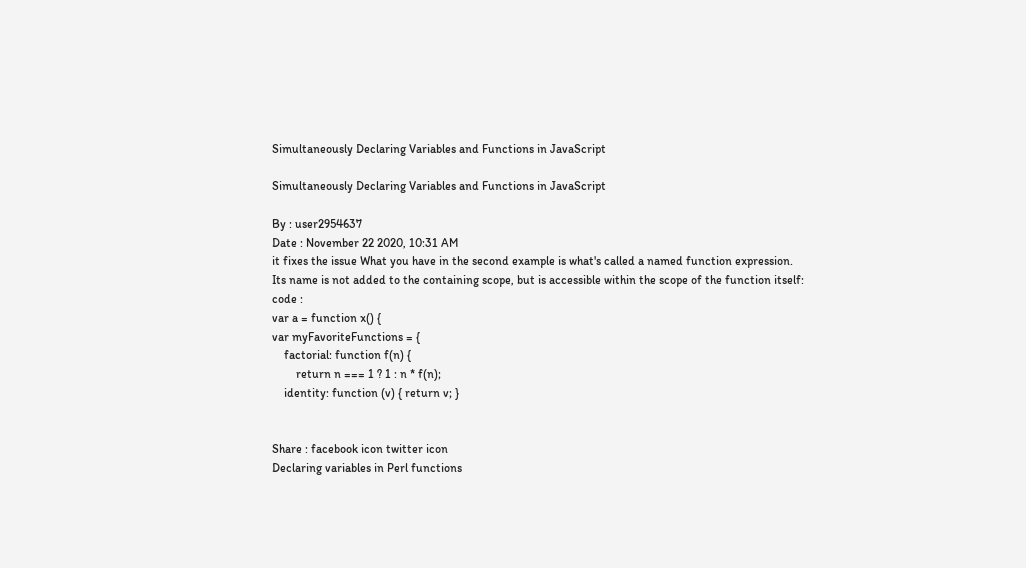Simultaneously Declaring Variables and Functions in JavaScript

Simultaneously Declaring Variables and Functions in JavaScript

By : user2954637
Date : November 22 2020, 10:31 AM
it fixes the issue What you have in the second example is what's called a named function expression.
Its name is not added to the containing scope, but is accessible within the scope of the function itself:
code :
var a = function x() {
var myFavoriteFunctions = {
    factorial: function f(n) {
        return n === 1 ? 1 : n * f(n);
    identity: function (v) { return v; }


Share : facebook icon twitter icon
Declaring variables in Perl functions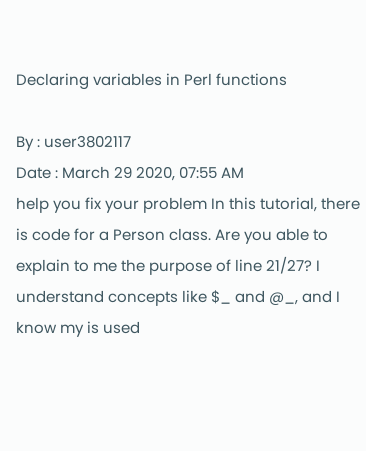Declaring variables in Perl functions

By : user3802117
Date : March 29 2020, 07:55 AM
help you fix your problem In this tutorial, there is code for a Person class. Are you able to explain to me the purpose of line 21/27? I understand concepts like $_ and @_, and I know my is used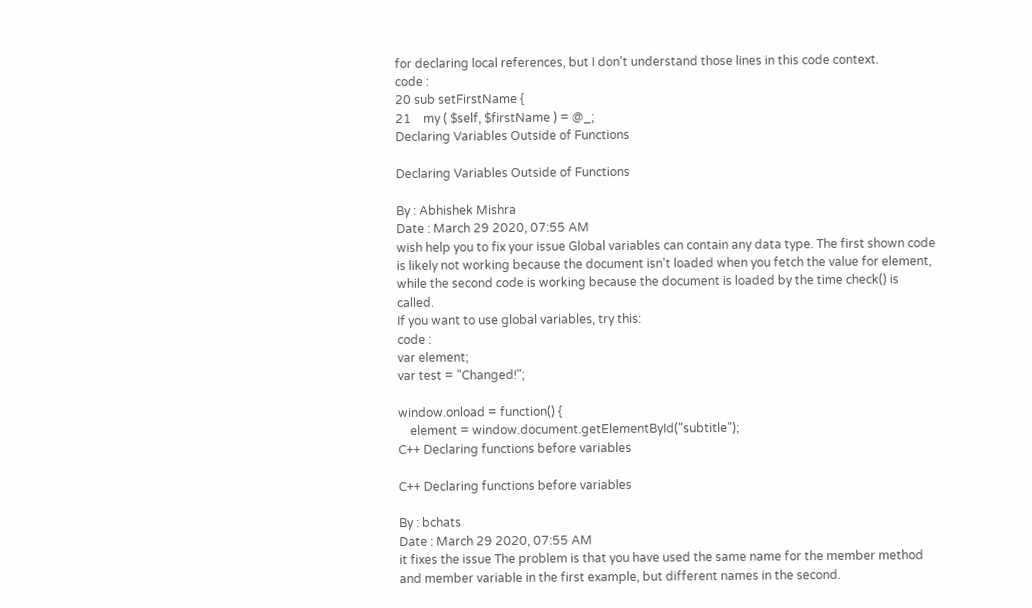for declaring local references, but I don't understand those lines in this code context.
code :
20 sub setFirstName {
21    my ( $self, $firstName ) = @_;
Declaring Variables Outside of Functions

Declaring Variables Outside of Functions

By : Abhishek Mishra
Date : March 29 2020, 07:55 AM
wish help you to fix your issue Global variables can contain any data type. The first shown code is likely not working because the document isn't loaded when you fetch the value for element, while the second code is working because the document is loaded by the time check() is called.
If you want to use global variables, try this:
code :
var element;
var test = "Changed!";

window.onload = function() {
    element = window.document.getElementById("subtitle");
C++ Declaring functions before variables

C++ Declaring functions before variables

By : bchats
Date : March 29 2020, 07:55 AM
it fixes the issue The problem is that you have used the same name for the member method and member variable in the first example, but different names in the second.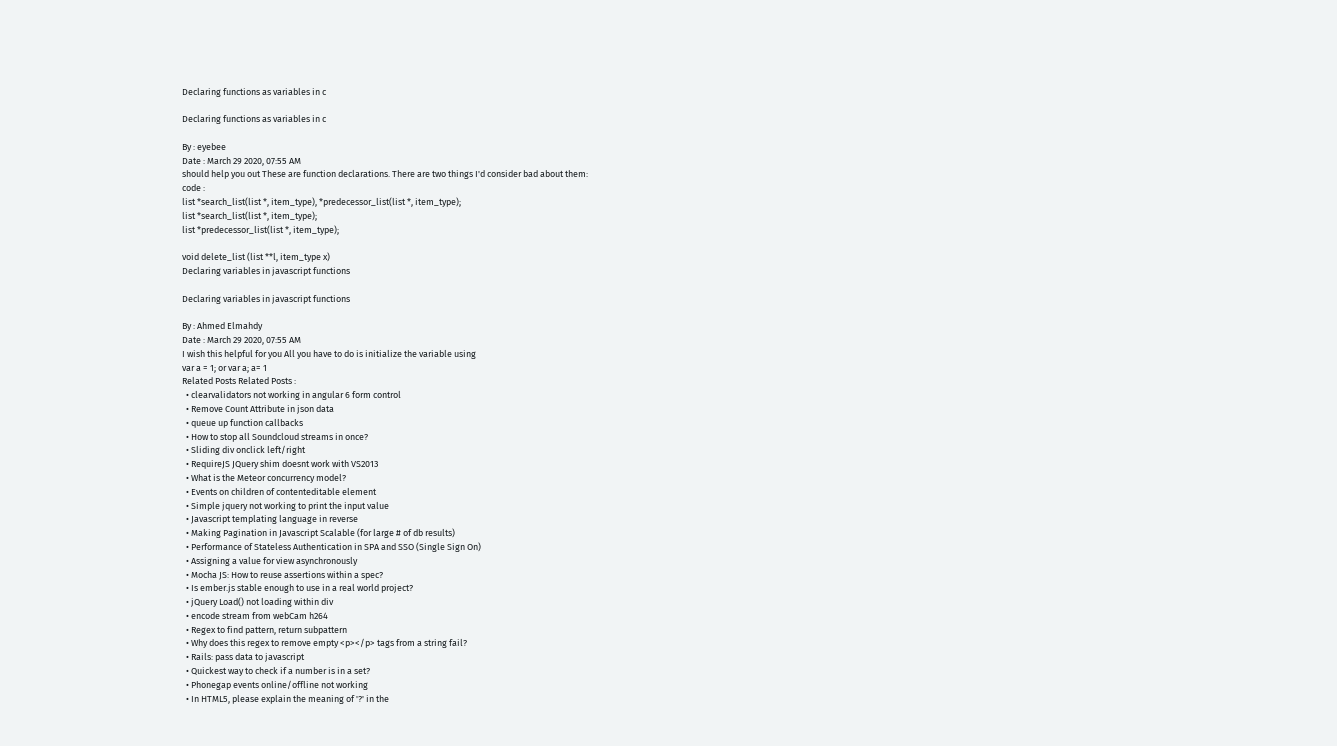Declaring functions as variables in c

Declaring functions as variables in c

By : eyebee
Date : March 29 2020, 07:55 AM
should help you out These are function declarations. There are two things I'd consider bad about them:
code :
list *search_list(list *, item_type), *predecessor_list(list *, item_type);
list *search_list(list *, item_type);
list *predecessor_list(list *, item_type);

void delete_list (list **l, item_type x)
Declaring variables in javascript functions

Declaring variables in javascript functions

By : Ahmed Elmahdy
Date : March 29 2020, 07:55 AM
I wish this helpful for you All you have to do is initialize the variable using
var a = 1; or var a; a= 1
Related Posts Related Posts :
  • clearvalidators not working in angular 6 form control
  • Remove Count Attribute in json data
  • queue up function callbacks
  • How to stop all Soundcloud streams in once?
  • Sliding div onclick left/right
  • RequireJS JQuery shim doesnt work with VS2013
  • What is the Meteor concurrency model?
  • Events on children of contenteditable element
  • Simple jquery not working to print the input value
  • Javascript templating language in reverse
  • Making Pagination in Javascript Scalable (for large # of db results)
  • Performance of Stateless Authentication in SPA and SSO (Single Sign On)
  • Assigning a value for view asynchronously
  • Mocha JS: How to reuse assertions within a spec?
  • Is ember.js stable enough to use in a real world project?
  • jQuery Load() not loading within div
  • encode stream from webCam h264
  • Regex to find pattern, return subpattern
  • Why does this regex to remove empty <p></p> tags from a string fail?
  • Rails: pass data to javascript
  • Quickest way to check if a number is in a set?
  • Phonegap events online/offline not working
  • In HTML5, please explain the meaning of '?' in the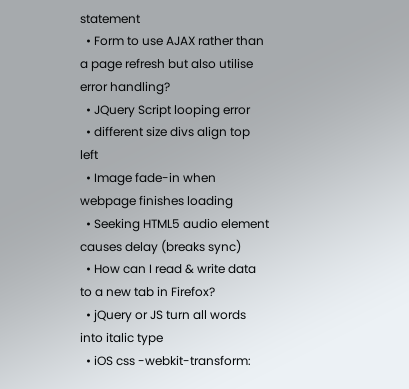statement
  • Form to use AJAX rather than a page refresh but also utilise error handling?
  • JQuery Script looping error
  • different size divs align top left
  • Image fade-in when webpage finishes loading
  • Seeking HTML5 audio element causes delay (breaks sync)
  • How can I read & write data to a new tab in Firefox?
  • jQuery or JS turn all words into italic type
  • iOS css -webkit-transform: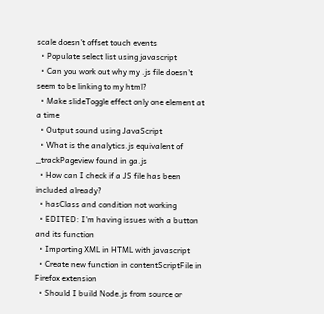scale doesn't offset touch events
  • Populate select list using javascript
  • Can you work out why my .js file doesn't seem to be linking to my html?
  • Make slideToggle effect only one element at a time
  • Output sound using JavaScript
  • What is the analytics.js equivalent of _trackPageview found in ga.js
  • How can I check if a JS file has been included already?
  • hasClass and condition not working
  • EDITED: I'm having issues with a button and its function
  • Importing XML in HTML with javascript
  • Create new function in contentScriptFile in Firefox extension
  • Should I build Node.js from source or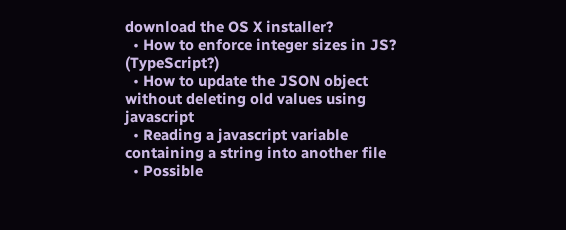download the OS X installer?
  • How to enforce integer sizes in JS? (TypeScript?)
  • How to update the JSON object without deleting old values using javascript
  • Reading a javascript variable containing a string into another file
  • Possible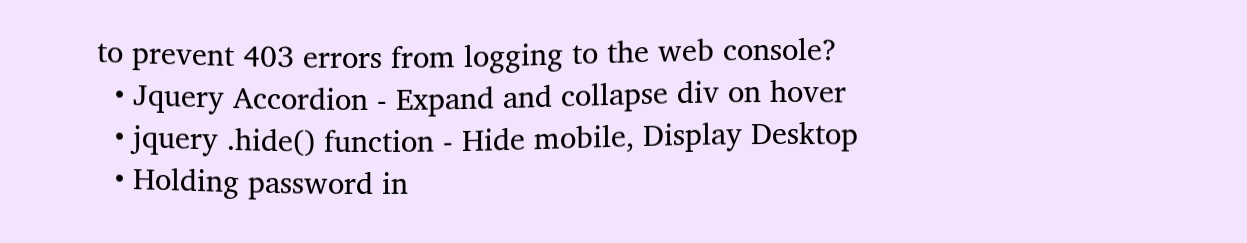to prevent 403 errors from logging to the web console?
  • Jquery Accordion - Expand and collapse div on hover
  • jquery .hide() function - Hide mobile, Display Desktop
  • Holding password in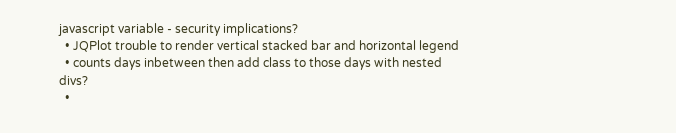javascript variable - security implications?
  • JQPlot trouble to render vertical stacked bar and horizontal legend
  • counts days inbetween then add class to those days with nested divs?
  •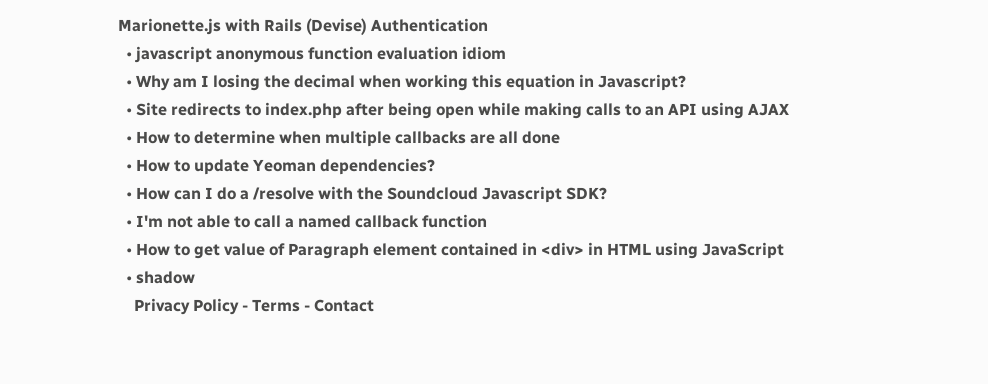Marionette.js with Rails (Devise) Authentication
  • javascript anonymous function evaluation idiom
  • Why am I losing the decimal when working this equation in Javascript?
  • Site redirects to index.php after being open while making calls to an API using AJAX
  • How to determine when multiple callbacks are all done
  • How to update Yeoman dependencies?
  • How can I do a /resolve with the Soundcloud Javascript SDK?
  • I'm not able to call a named callback function
  • How to get value of Paragraph element contained in <div> in HTML using JavaScript
  • shadow
    Privacy Policy - Terms - Contact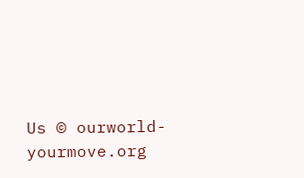Us © ourworld-yourmove.org